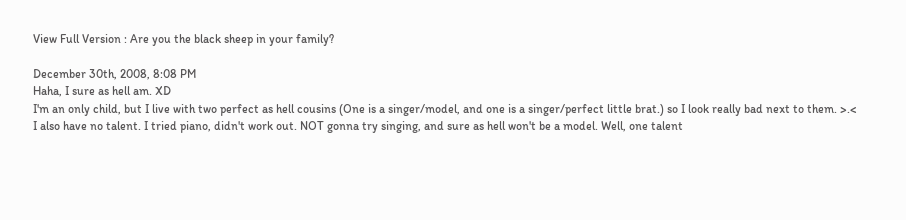View Full Version : Are you the black sheep in your family?

December 30th, 2008, 8:08 PM
Haha, I sure as hell am. XD
I'm an only child, but I live with two perfect as hell cousins (One is a singer/model, and one is a singer/perfect little brat.) so I look really bad next to them. >.<
I also have no talent. I tried piano, didn't work out. NOT gonna try singing, and sure as hell won't be a model. Well, one talent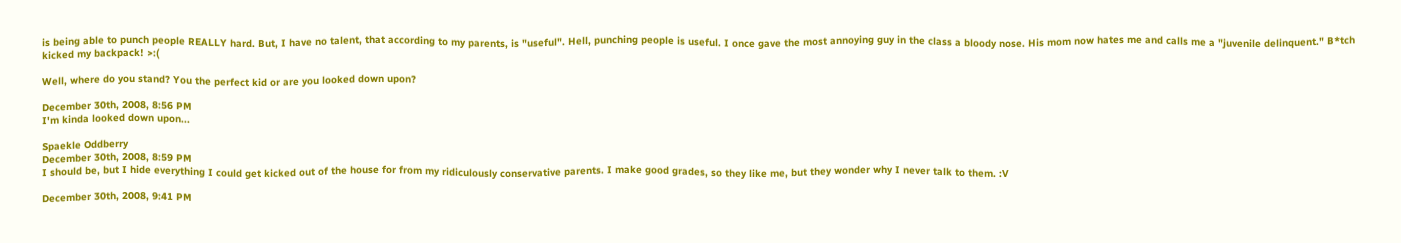is being able to punch people REALLY hard. But, I have no talent, that according to my parents, is "useful". Hell, punching people is useful. I once gave the most annoying guy in the class a bloody nose. His mom now hates me and calls me a "juvenile delinquent." B*tch kicked my backpack! >:(

Well, where do you stand? You the perfect kid or are you looked down upon?

December 30th, 2008, 8:56 PM
I'm kinda looked down upon...

Spaekle Oddberry
December 30th, 2008, 8:59 PM
I should be, but I hide everything I could get kicked out of the house for from my ridiculously conservative parents. I make good grades, so they like me, but they wonder why I never talk to them. :V

December 30th, 2008, 9:41 PM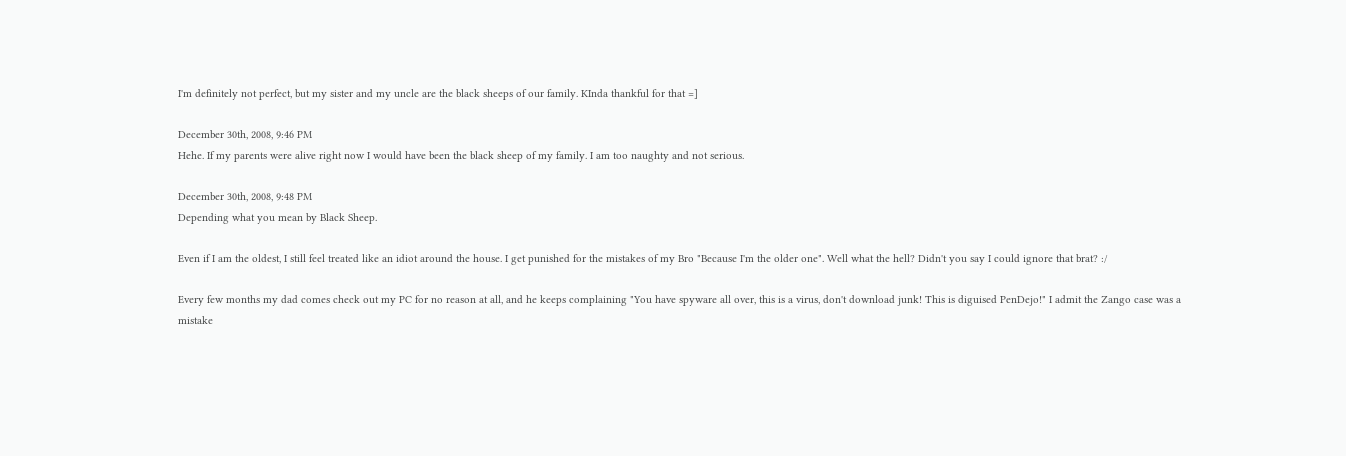I'm definitely not perfect, but my sister and my uncle are the black sheeps of our family. KInda thankful for that =]

December 30th, 2008, 9:46 PM
Hehe. If my parents were alive right now I would have been the black sheep of my family. I am too naughty and not serious.

December 30th, 2008, 9:48 PM
Depending what you mean by Black Sheep.

Even if I am the oldest, I still feel treated like an idiot around the house. I get punished for the mistakes of my Bro "Because I'm the older one". Well what the hell? Didn't you say I could ignore that brat? :/

Every few months my dad comes check out my PC for no reason at all, and he keeps complaining "You have spyware all over, this is a virus, don't download junk! This is diguised PenDejo!" I admit the Zango case was a mistake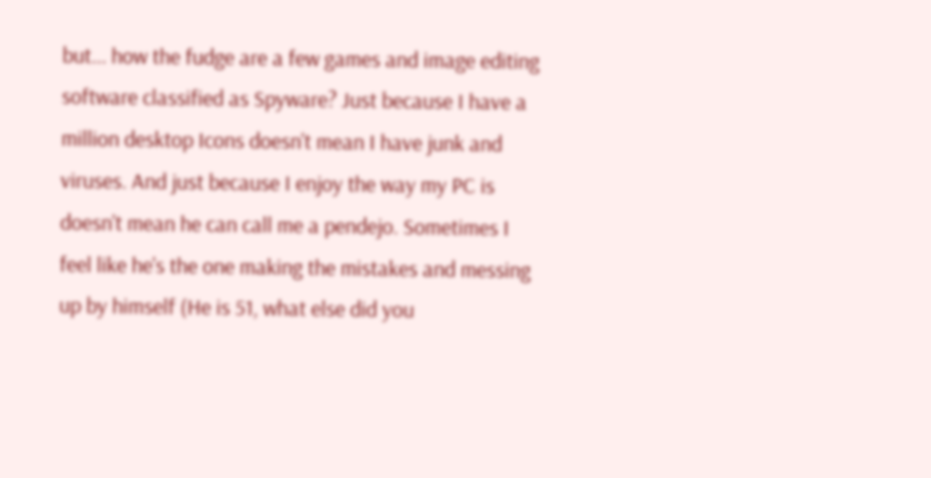but... how the fudge are a few games and image editing software classified as Spyware? Just because I have a million desktop Icons doesn't mean I have junk and viruses. And just because I enjoy the way my PC is doesn't mean he can call me a pendejo. Sometimes I feel like he's the one making the mistakes and messing up by himself (He is 51, what else did you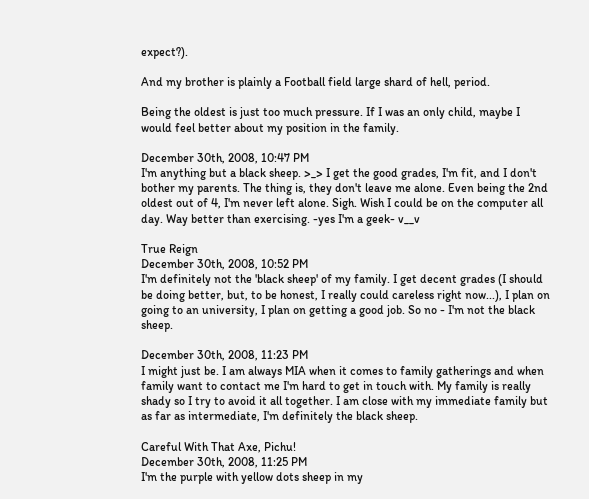expect?).

And my brother is plainly a Football field large shard of hell, period.

Being the oldest is just too much pressure. If I was an only child, maybe I would feel better about my position in the family.

December 30th, 2008, 10:47 PM
I'm anything but a black sheep. >_> I get the good grades, I'm fit, and I don't bother my parents. The thing is, they don't leave me alone. Even being the 2nd oldest out of 4, I'm never left alone. Sigh. Wish I could be on the computer all day. Way better than exercising. -yes I'm a geek- v__v

True Reign
December 30th, 2008, 10:52 PM
I'm definitely not the 'black sheep' of my family. I get decent grades (I should be doing better, but, to be honest, I really could careless right now...), I plan on going to an university, I plan on getting a good job. So no - I'm not the black sheep.

December 30th, 2008, 11:23 PM
I might just be. I am always MIA when it comes to family gatherings and when family want to contact me I'm hard to get in touch with. My family is really shady so I try to avoid it all together. I am close with my immediate family but as far as intermediate, I'm definitely the black sheep.

Careful With That Axe, Pichu!
December 30th, 2008, 11:25 PM
I'm the purple with yellow dots sheep in my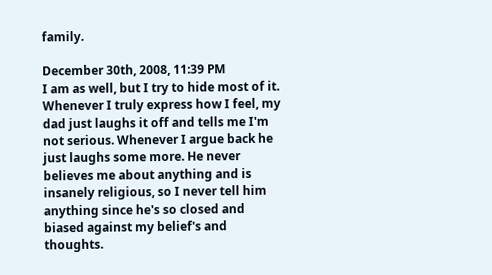family.

December 30th, 2008, 11:39 PM
I am as well, but I try to hide most of it. Whenever I truly express how I feel, my dad just laughs it off and tells me I'm not serious. Whenever I argue back he just laughs some more. He never believes me about anything and is insanely religious, so I never tell him anything since he's so closed and biased against my belief's and thoughts.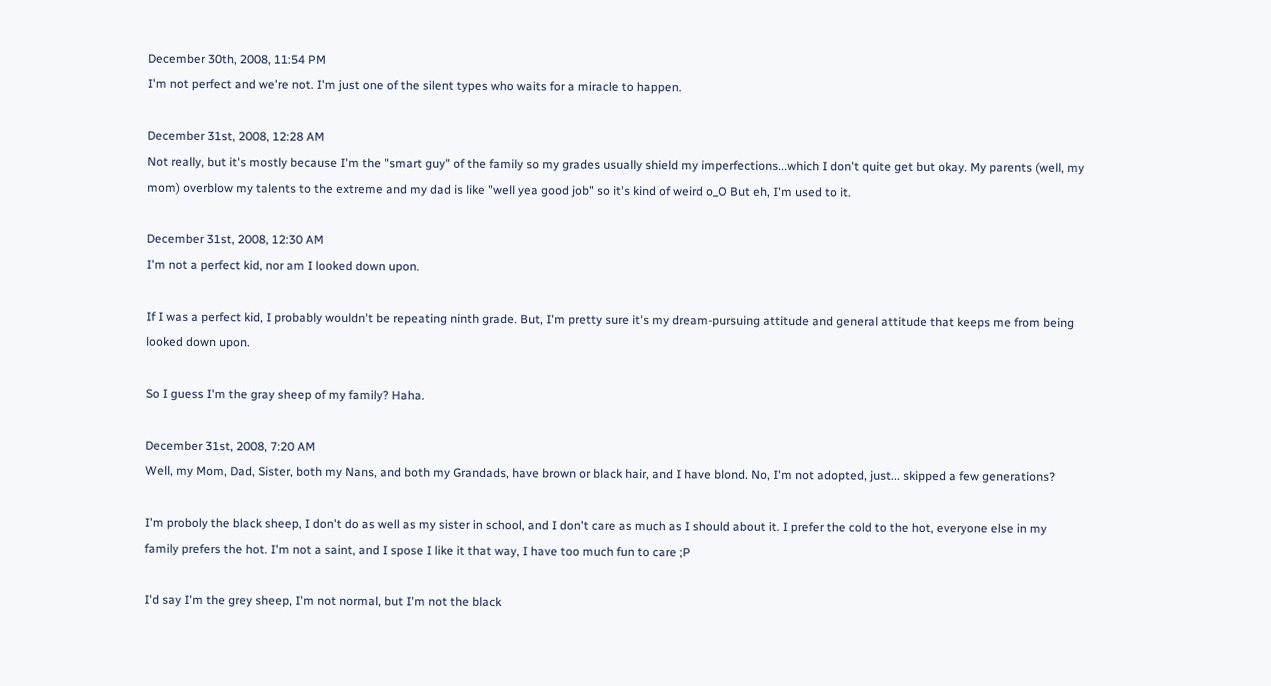December 30th, 2008, 11:54 PM
I'm not perfect and we're not. I'm just one of the silent types who waits for a miracle to happen.

December 31st, 2008, 12:28 AM
Not really, but it's mostly because I'm the "smart guy" of the family so my grades usually shield my imperfections...which I don't quite get but okay. My parents (well, my mom) overblow my talents to the extreme and my dad is like "well yea good job" so it's kind of weird o_O But eh, I'm used to it.

December 31st, 2008, 12:30 AM
I'm not a perfect kid, nor am I looked down upon.

If I was a perfect kid, I probably wouldn't be repeating ninth grade. But, I'm pretty sure it's my dream-pursuing attitude and general attitude that keeps me from being looked down upon.

So I guess I'm the gray sheep of my family? Haha.

December 31st, 2008, 7:20 AM
Well, my Mom, Dad, Sister, both my Nans, and both my Grandads, have brown or black hair, and I have blond. No, I'm not adopted, just... skipped a few generations?

I'm proboly the black sheep, I don't do as well as my sister in school, and I don't care as much as I should about it. I prefer the cold to the hot, everyone else in my family prefers the hot. I'm not a saint, and I spose I like it that way, I have too much fun to care ;P

I'd say I'm the grey sheep, I'm not normal, but I'm not the black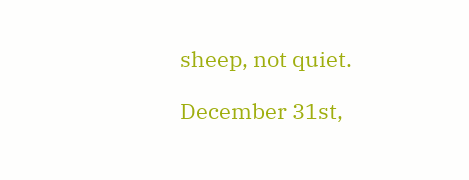sheep, not quiet.

December 31st,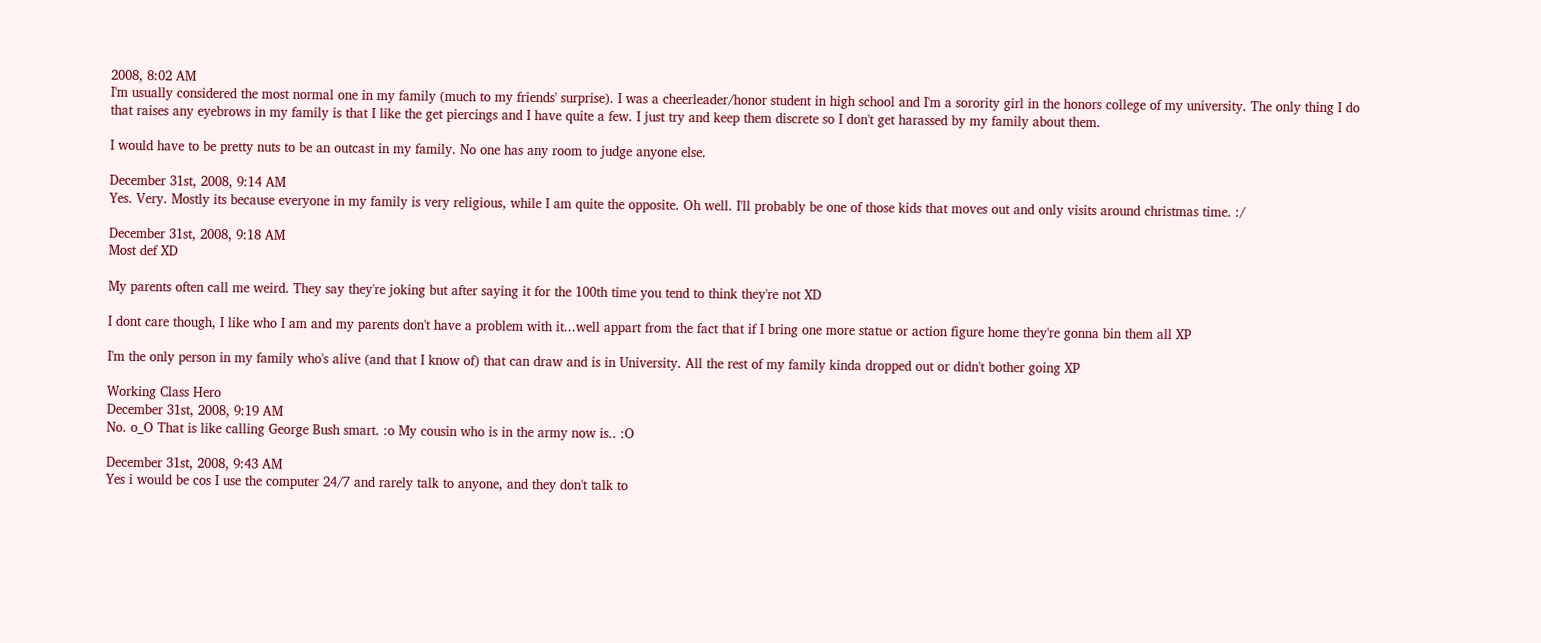2008, 8:02 AM
I'm usually considered the most normal one in my family (much to my friends' surprise). I was a cheerleader/honor student in high school and I'm a sorority girl in the honors college of my university. The only thing I do that raises any eyebrows in my family is that I like the get piercings and I have quite a few. I just try and keep them discrete so I don't get harassed by my family about them.

I would have to be pretty nuts to be an outcast in my family. No one has any room to judge anyone else.

December 31st, 2008, 9:14 AM
Yes. Very. Mostly its because everyone in my family is very religious, while I am quite the opposite. Oh well. I'll probably be one of those kids that moves out and only visits around christmas time. :/

December 31st, 2008, 9:18 AM
Most def XD

My parents often call me weird. They say they're joking but after saying it for the 100th time you tend to think they're not XD

I dont care though, I like who I am and my parents don't have a problem with it...well appart from the fact that if I bring one more statue or action figure home they're gonna bin them all XP

I'm the only person in my family who's alive (and that I know of) that can draw and is in University. All the rest of my family kinda dropped out or didn't bother going XP

Working Class Hero
December 31st, 2008, 9:19 AM
No. o_O That is like calling George Bush smart. :o My cousin who is in the army now is.. :O

December 31st, 2008, 9:43 AM
Yes i would be cos I use the computer 24/7 and rarely talk to anyone, and they don't talk to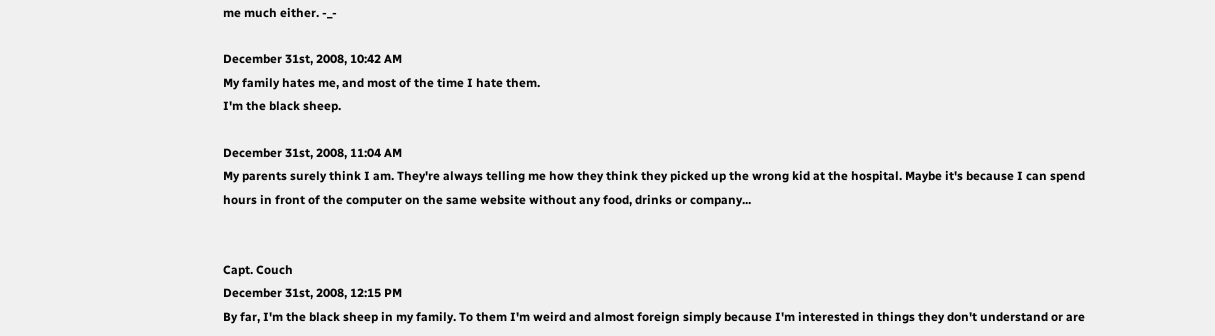me much either. -_-

December 31st, 2008, 10:42 AM
My family hates me, and most of the time I hate them.
I'm the black sheep.

December 31st, 2008, 11:04 AM
My parents surely think I am. They're always telling me how they think they picked up the wrong kid at the hospital. Maybe it's because I can spend hours in front of the computer on the same website without any food, drinks or company...


Capt. Couch
December 31st, 2008, 12:15 PM
By far, I'm the black sheep in my family. To them I'm weird and almost foreign simply because I'm interested in things they don't understand or are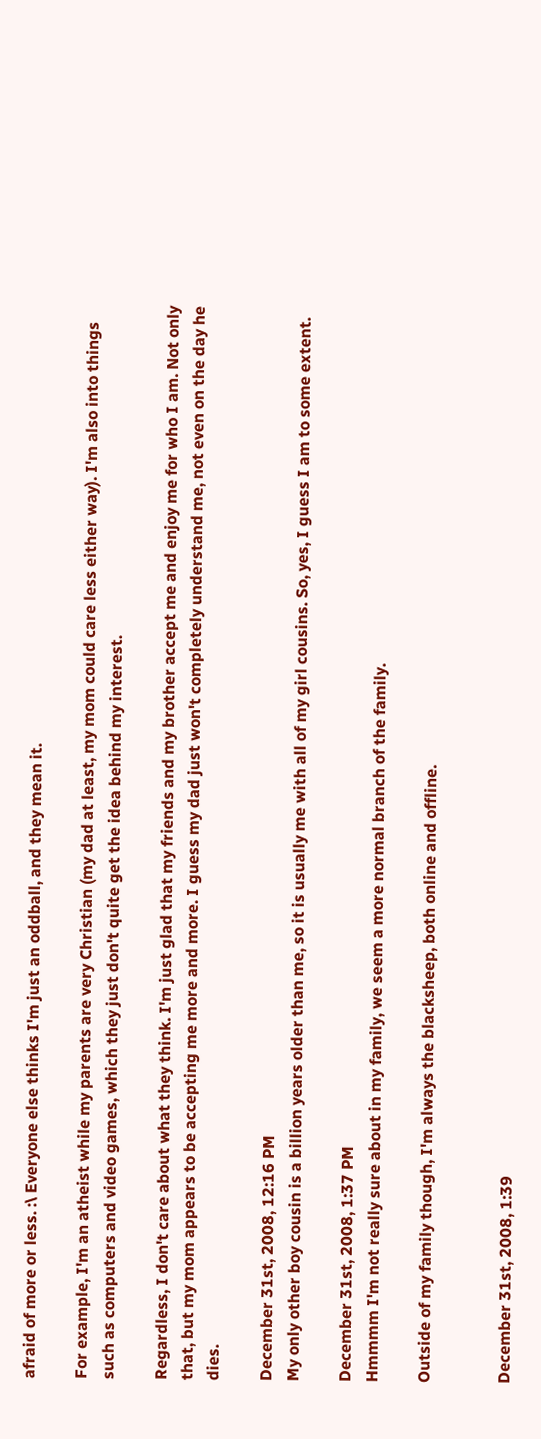afraid of more or less. :\ Everyone else thinks I'm just an oddball, and they mean it.

For example, I'm an atheist while my parents are very Christian (my dad at least, my mom could care less either way). I'm also into things such as computers and video games, which they just don't quite get the idea behind my interest.

Regardless, I don't care about what they think. I'm just glad that my friends and my brother accept me and enjoy me for who I am. Not only that, but my mom appears to be accepting me more and more. I guess my dad just won't completely understand me, not even on the day he dies.

December 31st, 2008, 12:16 PM
My only other boy cousin is a billion years older than me, so it is usually me with all of my girl cousins. So, yes, I guess I am to some extent.

December 31st, 2008, 1:37 PM
Hmmmm I'm not really sure about in my family, we seem a more normal branch of the family.

Outside of my family though, I'm always the blacksheep, both online and offline.


December 31st, 2008, 1:39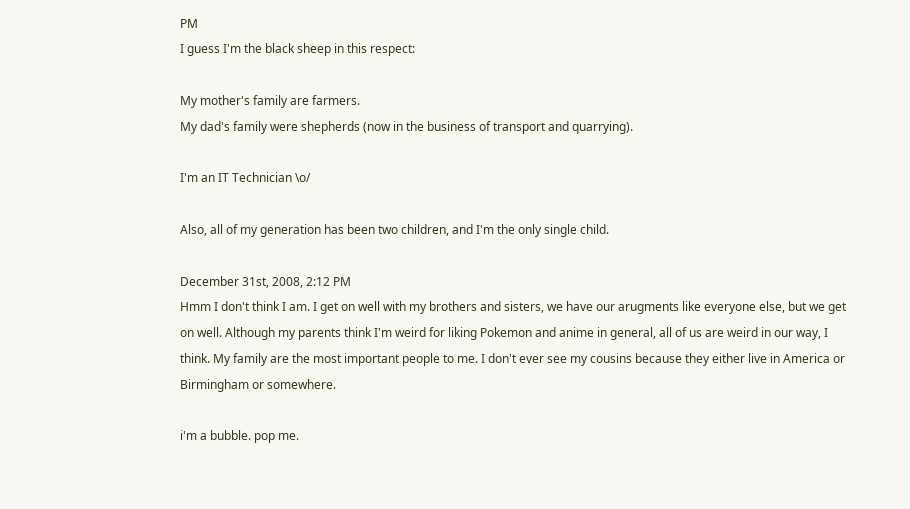PM
I guess I'm the black sheep in this respect:

My mother's family are farmers.
My dad's family were shepherds (now in the business of transport and quarrying).

I'm an IT Technician \o/

Also, all of my generation has been two children, and I'm the only single child.

December 31st, 2008, 2:12 PM
Hmm I don't think I am. I get on well with my brothers and sisters, we have our arugments like everyone else, but we get on well. Although my parents think I'm weird for liking Pokemon and anime in general, all of us are weird in our way, I think. My family are the most important people to me. I don't ever see my cousins because they either live in America or Birmingham or somewhere.

i'm a bubble. pop me.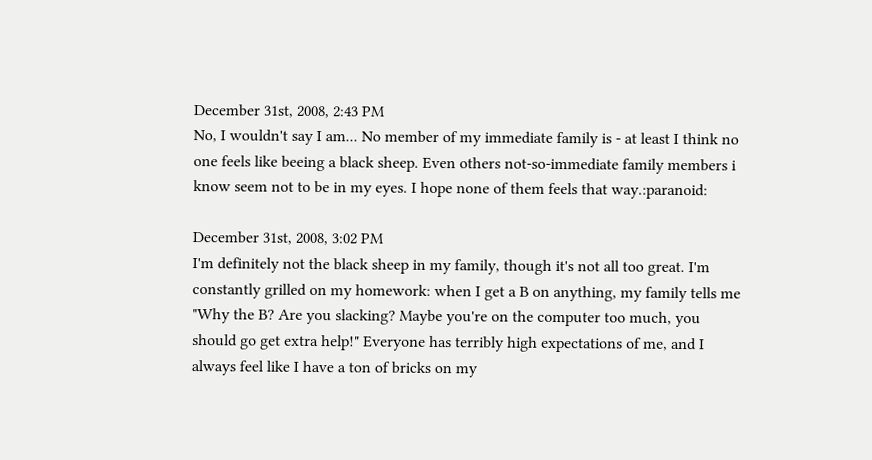December 31st, 2008, 2:43 PM
No, I wouldn't say I am... No member of my immediate family is - at least I think no one feels like beeing a black sheep. Even others not-so-immediate family members i know seem not to be in my eyes. I hope none of them feels that way.:paranoid:

December 31st, 2008, 3:02 PM
I'm definitely not the black sheep in my family, though it's not all too great. I'm constantly grilled on my homework: when I get a B on anything, my family tells me "Why the B? Are you slacking? Maybe you're on the computer too much, you should go get extra help!" Everyone has terribly high expectations of me, and I always feel like I have a ton of bricks on my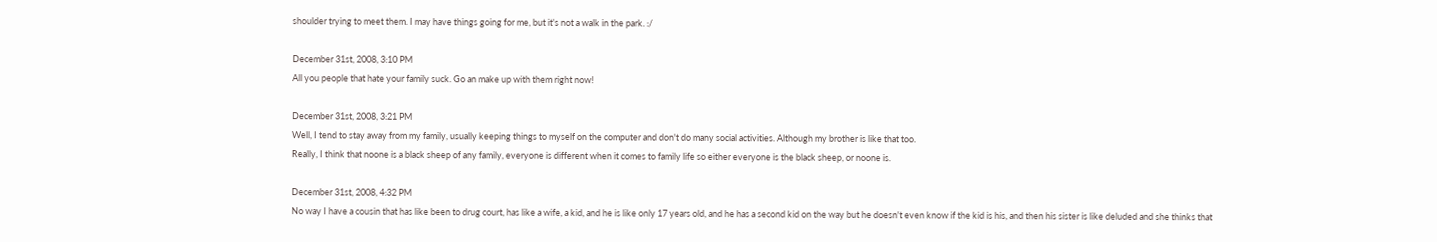shoulder trying to meet them. I may have things going for me, but it's not a walk in the park. :/

December 31st, 2008, 3:10 PM
All you people that hate your family suck. Go an make up with them right now!

December 31st, 2008, 3:21 PM
Well, I tend to stay away from my family, usually keeping things to myself on the computer and don't do many social activities. Although my brother is like that too.
Really, I think that noone is a black sheep of any family, everyone is different when it comes to family life so either everyone is the black sheep, or noone is.

December 31st, 2008, 4:32 PM
No way I have a cousin that has like been to drug court, has like a wife, a kid, and he is like only 17 years old, and he has a second kid on the way but he doesn't even know if the kid is his, and then his sister is like deluded and she thinks that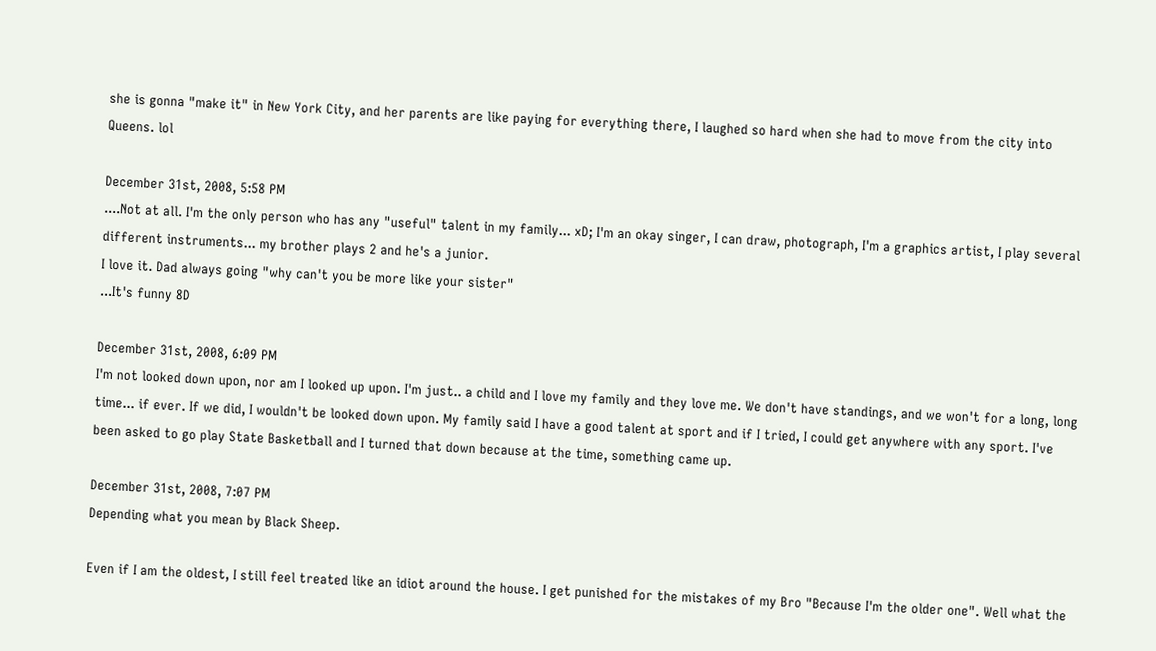she is gonna "make it" in New York City, and her parents are like paying for everything there, I laughed so hard when she had to move from the city into Queens. lol

December 31st, 2008, 5:58 PM
....Not at all. I'm the only person who has any "useful" talent in my family... xD; I'm an okay singer, I can draw, photograph, I'm a graphics artist, I play several different instruments... my brother plays 2 and he's a junior.
I love it. Dad always going "why can't you be more like your sister"
...It's funny 8D

December 31st, 2008, 6:09 PM
I'm not looked down upon, nor am I looked up upon. I'm just.. a child and I love my family and they love me. We don't have standings, and we won't for a long, long time... if ever. If we did, I wouldn't be looked down upon. My family said I have a good talent at sport and if I tried, I could get anywhere with any sport. I've been asked to go play State Basketball and I turned that down because at the time, something came up.

December 31st, 2008, 7:07 PM
Depending what you mean by Black Sheep.

Even if I am the oldest, I still feel treated like an idiot around the house. I get punished for the mistakes of my Bro "Because I'm the older one". Well what the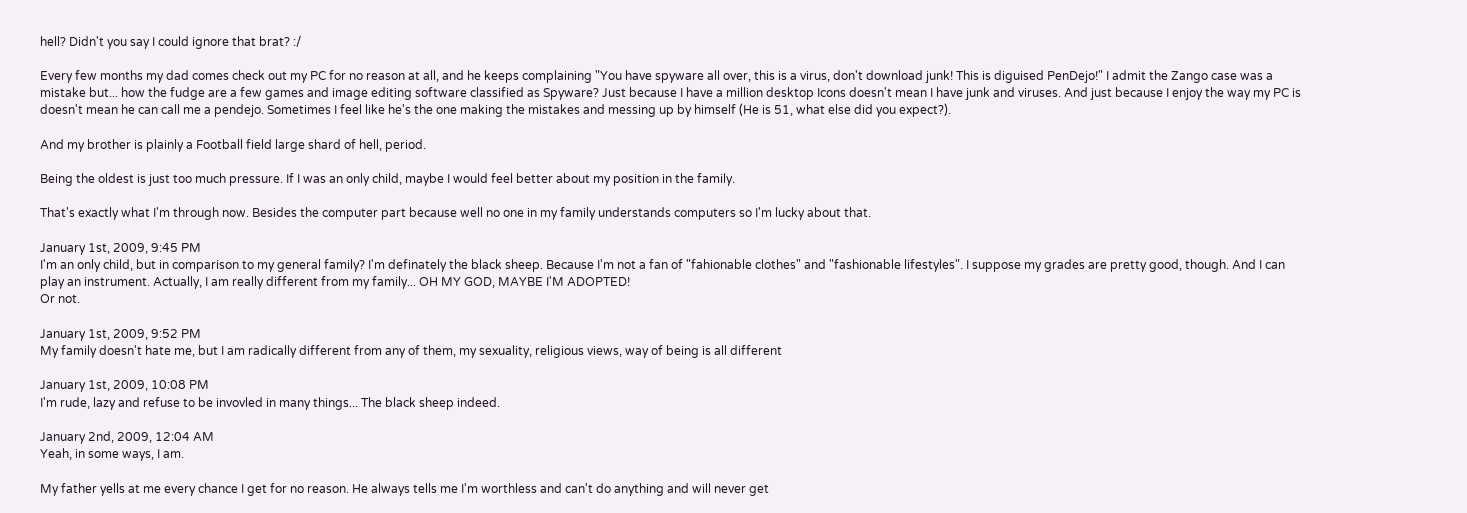hell? Didn't you say I could ignore that brat? :/

Every few months my dad comes check out my PC for no reason at all, and he keeps complaining "You have spyware all over, this is a virus, don't download junk! This is diguised PenDejo!" I admit the Zango case was a mistake but... how the fudge are a few games and image editing software classified as Spyware? Just because I have a million desktop Icons doesn't mean I have junk and viruses. And just because I enjoy the way my PC is doesn't mean he can call me a pendejo. Sometimes I feel like he's the one making the mistakes and messing up by himself (He is 51, what else did you expect?).

And my brother is plainly a Football field large shard of hell, period.

Being the oldest is just too much pressure. If I was an only child, maybe I would feel better about my position in the family.

That's exactly what I'm through now. Besides the computer part because well no one in my family understands computers so I'm lucky about that.

January 1st, 2009, 9:45 PM
I'm an only child, but in comparison to my general family? I'm definately the black sheep. Because I'm not a fan of "fahionable clothes" and "fashionable lifestyles". I suppose my grades are pretty good, though. And I can play an instrument. Actually, I am really different from my family... OH MY GOD, MAYBE I'M ADOPTED!
Or not.

January 1st, 2009, 9:52 PM
My family doesn't hate me, but I am radically different from any of them, my sexuality, religious views, way of being is all different

January 1st, 2009, 10:08 PM
I'm rude, lazy and refuse to be invovled in many things... The black sheep indeed.

January 2nd, 2009, 12:04 AM
Yeah, in some ways, I am.

My father yells at me every chance I get for no reason. He always tells me I'm worthless and can't do anything and will never get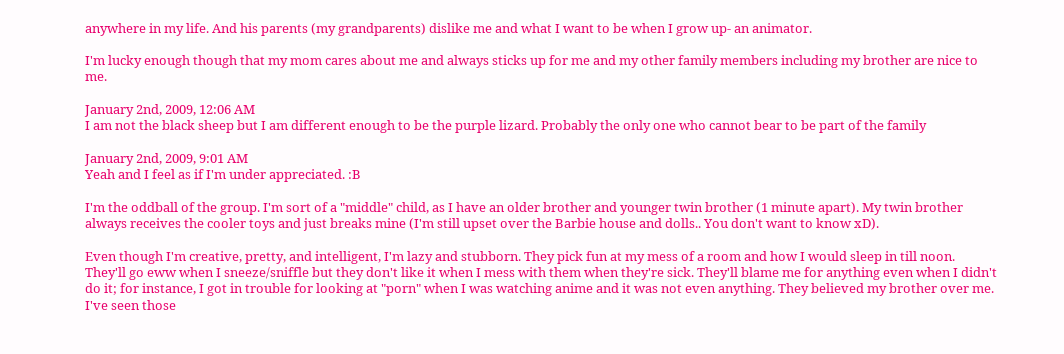anywhere in my life. And his parents (my grandparents) dislike me and what I want to be when I grow up- an animator.

I'm lucky enough though that my mom cares about me and always sticks up for me and my other family members including my brother are nice to me.

January 2nd, 2009, 12:06 AM
I am not the black sheep but I am different enough to be the purple lizard. Probably the only one who cannot bear to be part of the family

January 2nd, 2009, 9:01 AM
Yeah and I feel as if I'm under appreciated. :B

I'm the oddball of the group. I'm sort of a "middle" child, as I have an older brother and younger twin brother (1 minute apart). My twin brother always receives the cooler toys and just breaks mine (I'm still upset over the Barbie house and dolls.. You don't want to know xD).

Even though I'm creative, pretty, and intelligent, I'm lazy and stubborn. They pick fun at my mess of a room and how I would sleep in till noon. They'll go eww when I sneeze/sniffle but they don't like it when I mess with them when they're sick. They'll blame me for anything even when I didn't do it; for instance, I got in trouble for looking at "porn" when I was watching anime and it was not even anything. They believed my brother over me. I've seen those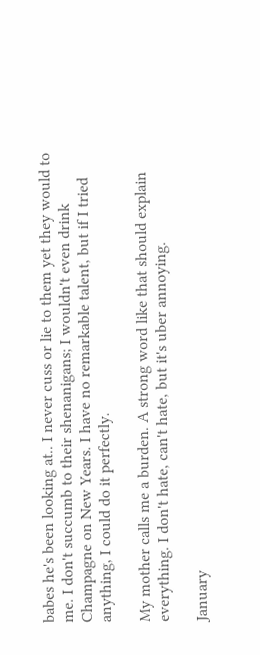babes he's been looking at.. I never cuss or lie to them yet they would to me. I don't succumb to their shenanigans; I wouldn't even drink Champagne on New Years. I have no remarkable talent, but if I tried anything, I could do it perfectly.

My mother calls me a burden. A strong word like that should explain everything. I don't hate, can't hate, but it's uber annoying.

January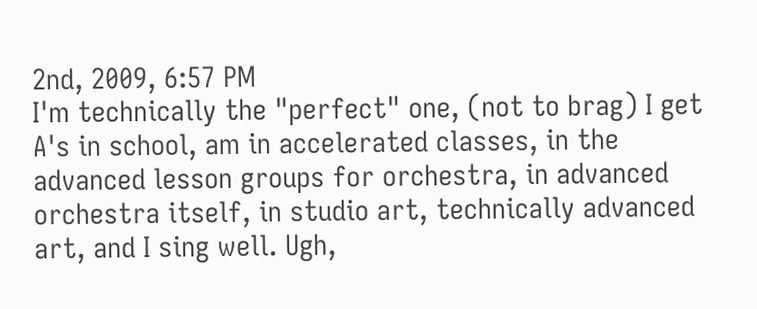2nd, 2009, 6:57 PM
I'm technically the "perfect" one, (not to brag) I get A's in school, am in accelerated classes, in the advanced lesson groups for orchestra, in advanced orchestra itself, in studio art, technically advanced art, and I sing well. Ugh,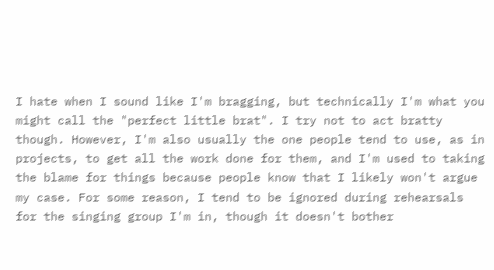I hate when I sound like I'm bragging, but technically I'm what you might call the "perfect little brat". I try not to act bratty though. However, I'm also usually the one people tend to use, as in projects, to get all the work done for them, and I'm used to taking the blame for things because people know that I likely won't argue my case. For some reason, I tend to be ignored during rehearsals for the singing group I'm in, though it doesn't bother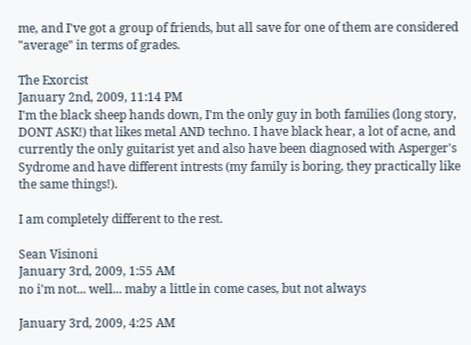me, and I've got a group of friends, but all save for one of them are considered "average" in terms of grades.

The Exorcist
January 2nd, 2009, 11:14 PM
I'm the black sheep hands down, I'm the only guy in both families (long story, DONT ASK!) that likes metal AND techno. I have black hear, a lot of acne, and currently the only guitarist yet and also have been diagnosed with Asperger's Sydrome and have different intrests (my family is boring, they practically like the same things!).

I am completely different to the rest.

Sean Visinoni
January 3rd, 2009, 1:55 AM
no i'm not... well... maby a little in come cases, but not always

January 3rd, 2009, 4:25 AM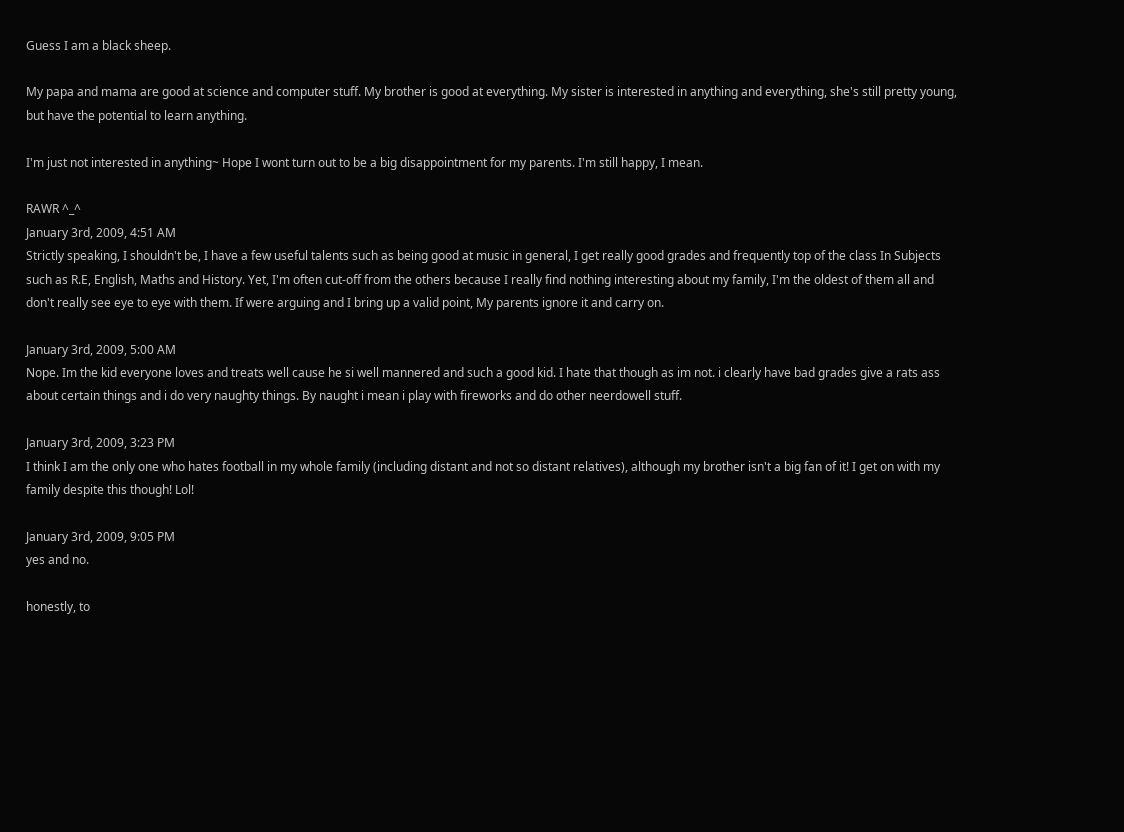Guess I am a black sheep.

My papa and mama are good at science and computer stuff. My brother is good at everything. My sister is interested in anything and everything, she's still pretty young, but have the potential to learn anything.

I'm just not interested in anything~ Hope I wont turn out to be a big disappointment for my parents. I'm still happy, I mean.

RAWR ^_^
January 3rd, 2009, 4:51 AM
Strictly speaking, I shouldn't be, I have a few useful talents such as being good at music in general, I get really good grades and frequently top of the class In Subjects such as R.E, English, Maths and History. Yet, I'm often cut-off from the others because I really find nothing interesting about my family, I'm the oldest of them all and don't really see eye to eye with them. If were arguing and I bring up a valid point, My parents ignore it and carry on.

January 3rd, 2009, 5:00 AM
Nope. Im the kid everyone loves and treats well cause he si well mannered and such a good kid. I hate that though as im not. i clearly have bad grades give a rats ass about certain things and i do very naughty things. By naught i mean i play with fireworks and do other neerdowell stuff.

January 3rd, 2009, 3:23 PM
I think I am the only one who hates football in my whole family (including distant and not so distant relatives), although my brother isn't a big fan of it! I get on with my family despite this though! Lol!

January 3rd, 2009, 9:05 PM
yes and no.

honestly, to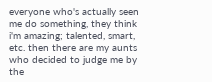everyone who's actually seen me do something, they think i'm amazing; talented, smart, etc. then there are my aunts who decided to judge me by the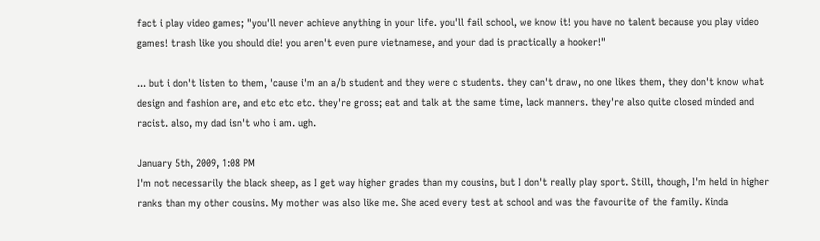fact i play video games; "you'll never achieve anything in your life. you'll fail school, we know it! you have no talent because you play video games! trash like you should die! you aren't even pure vietnamese, and your dad is practically a hooker!"

... but i don't listen to them, 'cause i'm an a/b student and they were c students. they can't draw, no one likes them, they don't know what design and fashion are, and etc etc etc. they're gross; eat and talk at the same time, lack manners. they're also quite closed minded and racist. also, my dad isn't who i am. ugh.

January 5th, 2009, 1:08 PM
I'm not necessarily the black sheep, as I get way higher grades than my cousins, but I don't really play sport. Still, though, I'm held in higher ranks than my other cousins. My mother was also like me. She aced every test at school and was the favourite of the family. Kinda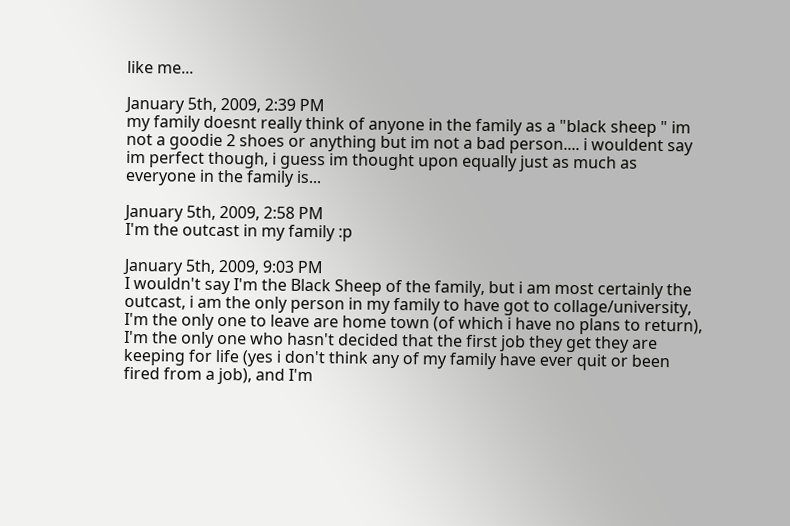like me...

January 5th, 2009, 2:39 PM
my family doesnt really think of anyone in the family as a "black sheep " im not a goodie 2 shoes or anything but im not a bad person.... i wouldent say im perfect though, i guess im thought upon equally just as much as everyone in the family is...

January 5th, 2009, 2:58 PM
I'm the outcast in my family :p

January 5th, 2009, 9:03 PM
I wouldn't say I'm the Black Sheep of the family, but i am most certainly the outcast, i am the only person in my family to have got to collage/university, I'm the only one to leave are home town (of which i have no plans to return), I'm the only one who hasn't decided that the first job they get they are keeping for life (yes i don't think any of my family have ever quit or been fired from a job), and I'm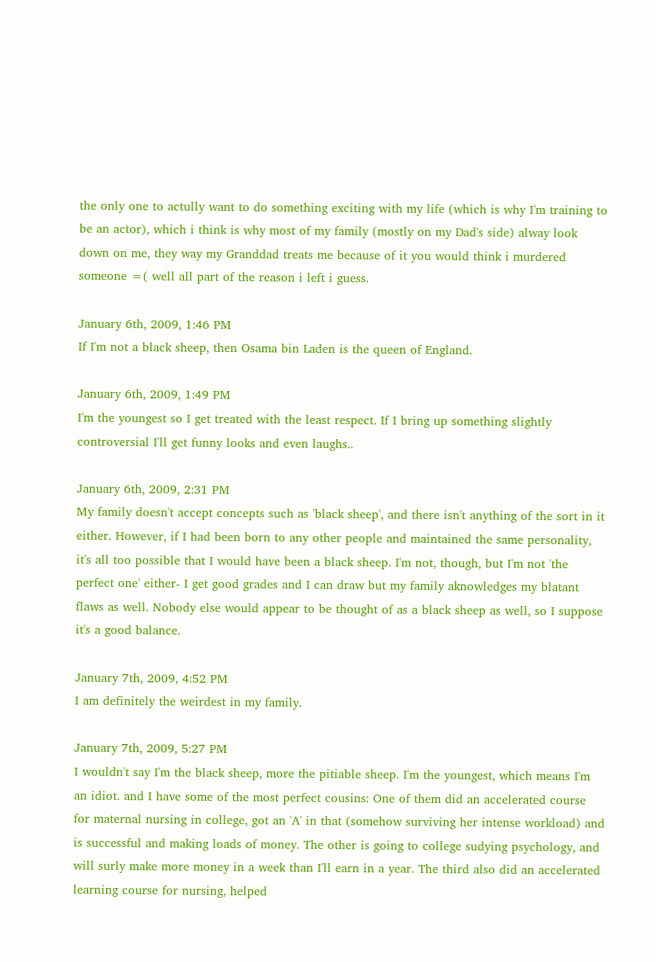the only one to actully want to do something exciting with my life (which is why I'm training to be an actor), which i think is why most of my family (mostly on my Dad's side) alway look down on me, they way my Granddad treats me because of it you would think i murdered someone =( well all part of the reason i left i guess.

January 6th, 2009, 1:46 PM
If I'm not a black sheep, then Osama bin Laden is the queen of England.

January 6th, 2009, 1:49 PM
I'm the youngest so I get treated with the least respect. If I bring up something slightly controversial I'll get funny looks and even laughs..

January 6th, 2009, 2:31 PM
My family doesn't accept concepts such as 'black sheep', and there isn't anything of the sort in it either. However, if I had been born to any other people and maintained the same personality, it's all too possible that I would have been a black sheep. I'm not, though, but I'm not 'the perfect one' either- I get good grades and I can draw but my family aknowledges my blatant flaws as well. Nobody else would appear to be thought of as a black sheep as well, so I suppose it's a good balance.

January 7th, 2009, 4:52 PM
I am definitely the weirdest in my family.

January 7th, 2009, 5:27 PM
I wouldn't say I'm the black sheep, more the pitiable sheep. I'm the youngest, which means I'm an idiot. and I have some of the most perfect cousins: One of them did an accelerated course for maternal nursing in college, got an 'A' in that (somehow surviving her intense workload) and is successful and making loads of money. The other is going to college sudying psychology, and will surly make more money in a week than I'll earn in a year. The third also did an accelerated learning course for nursing, helped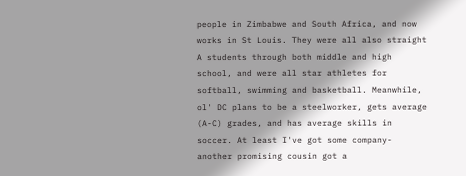people in Zimbabwe and South Africa, and now works in St Louis. They were all also straight A students through both middle and high school, and were all star athletes for softball, swimming and basketball. Meanwhile, ol' DC plans to be a steelworker, gets average (A-C) grades, and has average skills in soccer. At least I've got some company- another promising cousin got a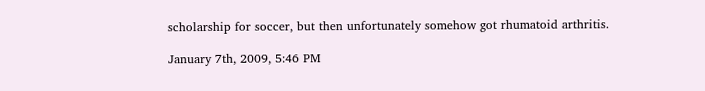scholarship for soccer, but then unfortunately somehow got rhumatoid arthritis.

January 7th, 2009, 5:46 PM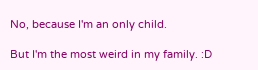No, because I'm an only child.

But I'm the most weird in my family. :D